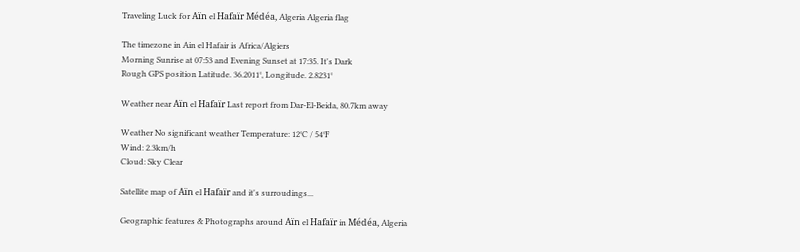Traveling Luck for Aïn el Hafaïr Médéa, Algeria Algeria flag

The timezone in Ain el Hafair is Africa/Algiers
Morning Sunrise at 07:53 and Evening Sunset at 17:35. It's Dark
Rough GPS position Latitude. 36.2011°, Longitude. 2.8231°

Weather near Aïn el Hafaïr Last report from Dar-El-Beida, 80.7km away

Weather No significant weather Temperature: 12°C / 54°F
Wind: 2.3km/h
Cloud: Sky Clear

Satellite map of Aïn el Hafaïr and it's surroudings...

Geographic features & Photographs around Aïn el Hafaïr in Médéa, Algeria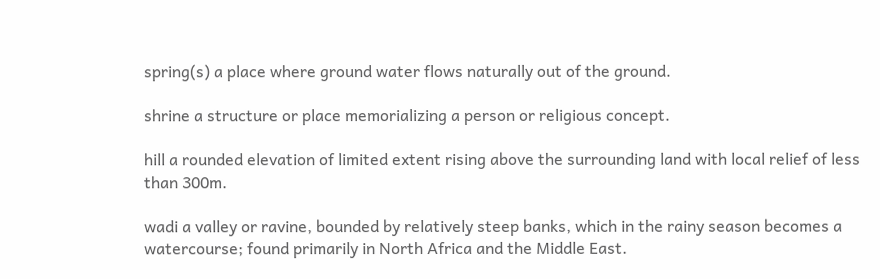spring(s) a place where ground water flows naturally out of the ground.

shrine a structure or place memorializing a person or religious concept.

hill a rounded elevation of limited extent rising above the surrounding land with local relief of less than 300m.

wadi a valley or ravine, bounded by relatively steep banks, which in the rainy season becomes a watercourse; found primarily in North Africa and the Middle East.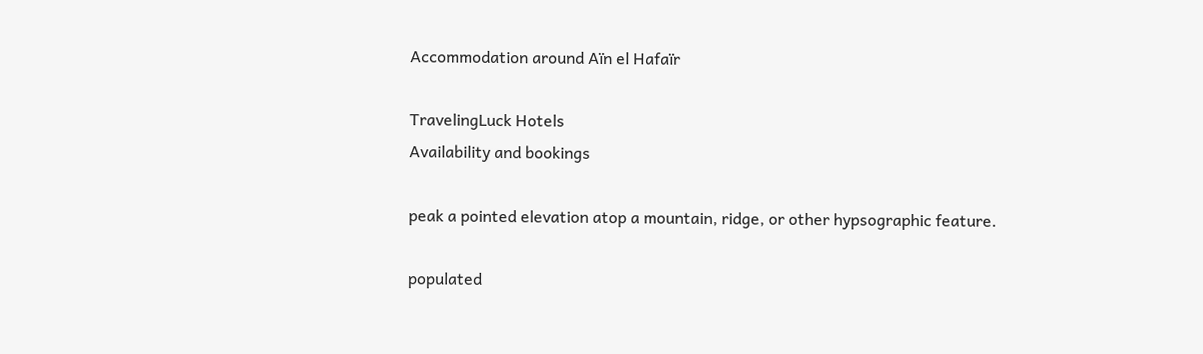Accommodation around Aïn el Hafaïr

TravelingLuck Hotels
Availability and bookings

peak a pointed elevation atop a mountain, ridge, or other hypsographic feature.

populated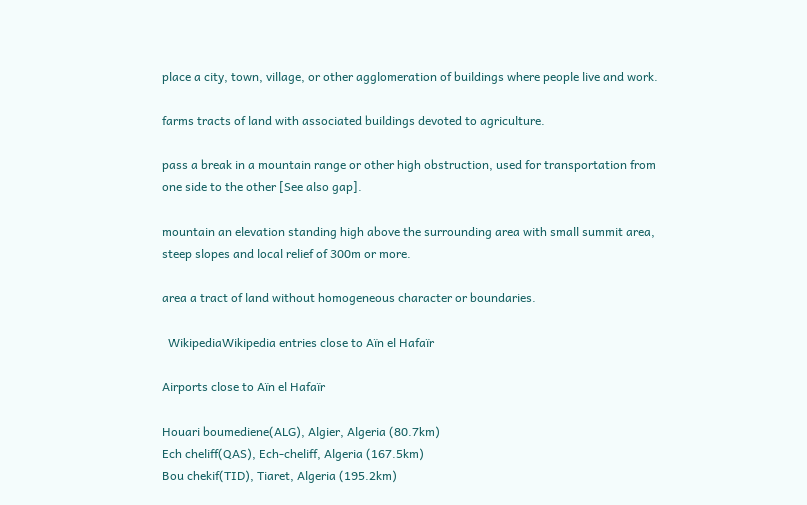place a city, town, village, or other agglomeration of buildings where people live and work.

farms tracts of land with associated buildings devoted to agriculture.

pass a break in a mountain range or other high obstruction, used for transportation from one side to the other [See also gap].

mountain an elevation standing high above the surrounding area with small summit area, steep slopes and local relief of 300m or more.

area a tract of land without homogeneous character or boundaries.

  WikipediaWikipedia entries close to Aïn el Hafaïr

Airports close to Aïn el Hafaïr

Houari boumediene(ALG), Algier, Algeria (80.7km)
Ech cheliff(QAS), Ech-cheliff, Algeria (167.5km)
Bou chekif(TID), Tiaret, Algeria (195.2km)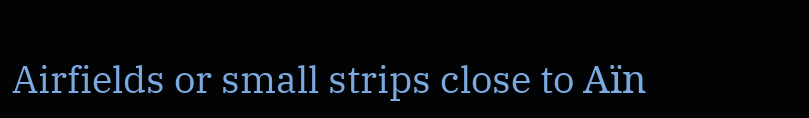Airfields or small strips close to Aïn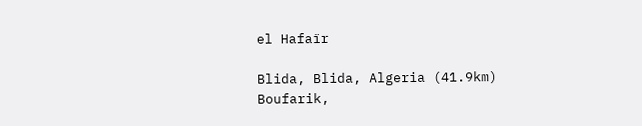el Hafaïr

Blida, Blida, Algeria (41.9km)
Boufarik,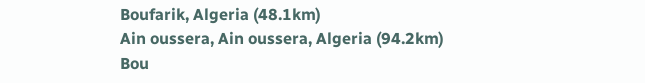Boufarik, Algeria (48.1km)
Ain oussera, Ain oussera, Algeria (94.2km)
Bou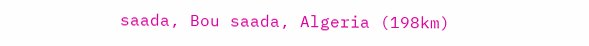saada, Bou saada, Algeria (198km)